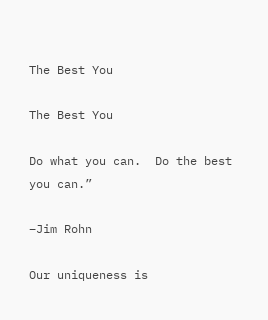The Best You

The Best You

Do what you can.  Do the best you can.”

–Jim Rohn

Our uniqueness is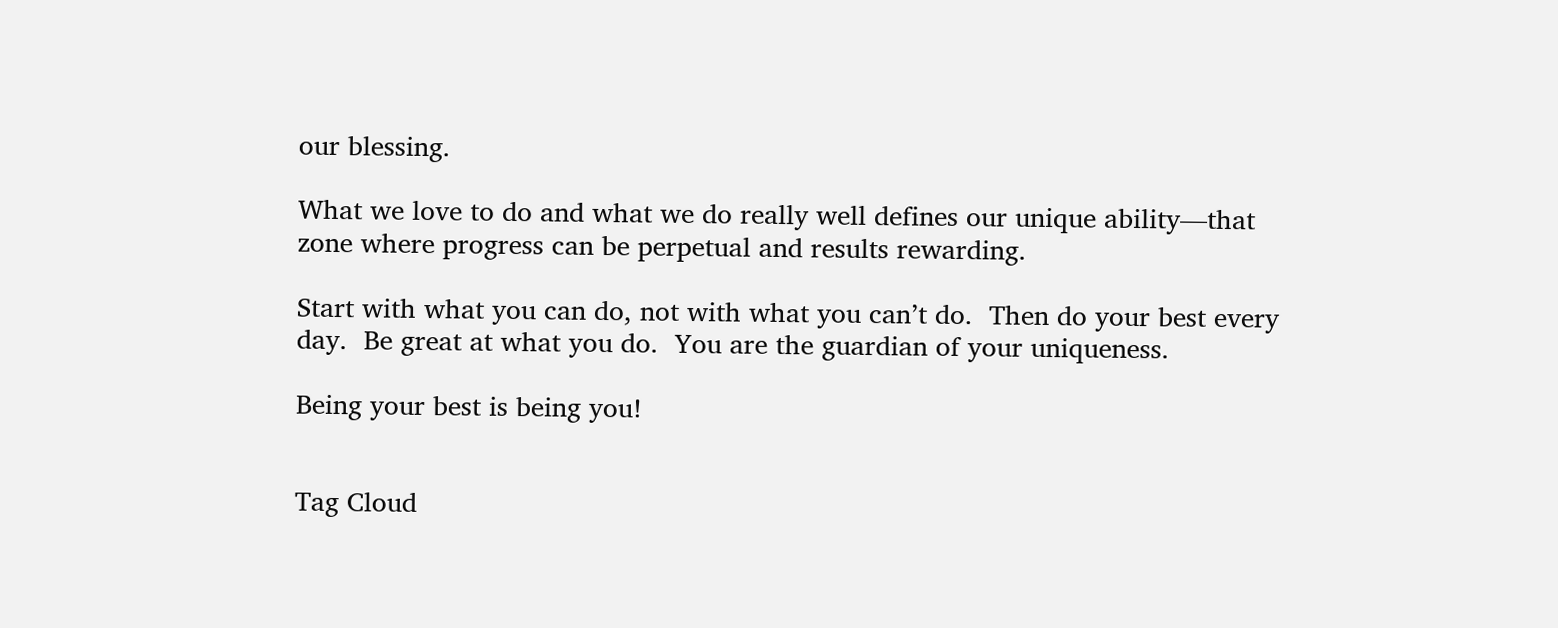our blessing.

What we love to do and what we do really well defines our unique ability—that zone where progress can be perpetual and results rewarding.

Start with what you can do, not with what you can’t do.  Then do your best every day.  Be great at what you do.  You are the guardian of your uniqueness.

Being your best is being you!


Tag Cloud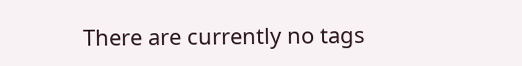There are currently no tags